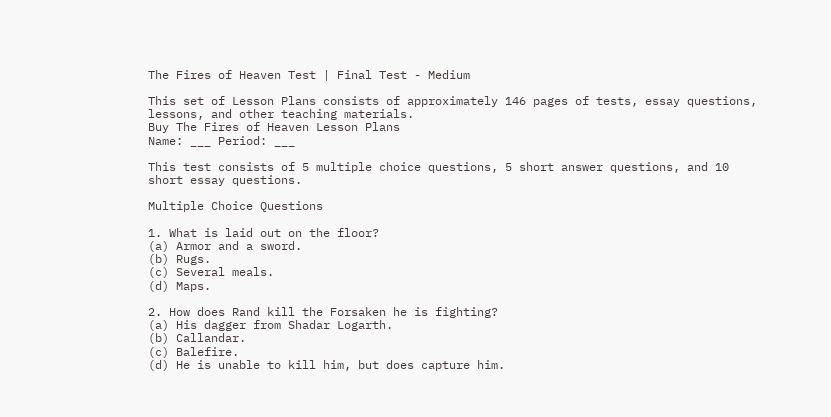The Fires of Heaven Test | Final Test - Medium

This set of Lesson Plans consists of approximately 146 pages of tests, essay questions, lessons, and other teaching materials.
Buy The Fires of Heaven Lesson Plans
Name: ___ Period: ___

This test consists of 5 multiple choice questions, 5 short answer questions, and 10 short essay questions.

Multiple Choice Questions

1. What is laid out on the floor?
(a) Armor and a sword.
(b) Rugs.
(c) Several meals.
(d) Maps.

2. How does Rand kill the Forsaken he is fighting?
(a) His dagger from Shadar Logarth.
(b) Callandar.
(c) Balefire.
(d) He is unable to kill him, but does capture him.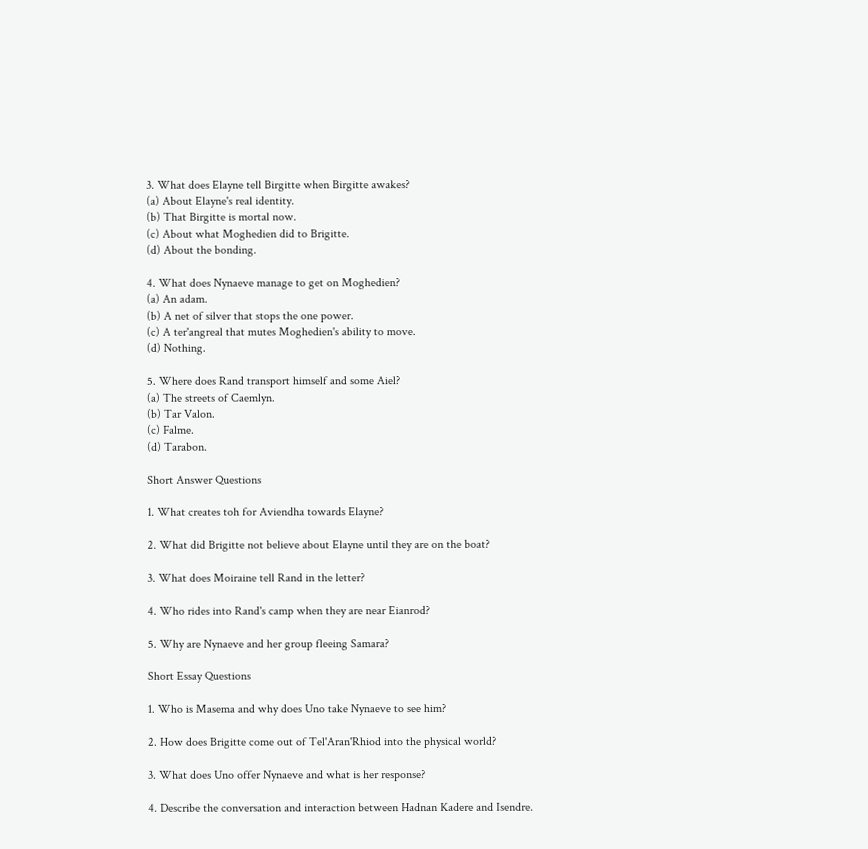3. What does Elayne tell Birgitte when Birgitte awakes?
(a) About Elayne's real identity.
(b) That Birgitte is mortal now.
(c) About what Moghedien did to Brigitte.
(d) About the bonding.

4. What does Nynaeve manage to get on Moghedien?
(a) An adam.
(b) A net of silver that stops the one power.
(c) A ter'angreal that mutes Moghedien's ability to move.
(d) Nothing.

5. Where does Rand transport himself and some Aiel?
(a) The streets of Caemlyn.
(b) Tar Valon.
(c) Falme.
(d) Tarabon.

Short Answer Questions

1. What creates toh for Aviendha towards Elayne?

2. What did Brigitte not believe about Elayne until they are on the boat?

3. What does Moiraine tell Rand in the letter?

4. Who rides into Rand's camp when they are near Eianrod?

5. Why are Nynaeve and her group fleeing Samara?

Short Essay Questions

1. Who is Masema and why does Uno take Nynaeve to see him?

2. How does Brigitte come out of Tel'Aran'Rhiod into the physical world?

3. What does Uno offer Nynaeve and what is her response?

4. Describe the conversation and interaction between Hadnan Kadere and Isendre.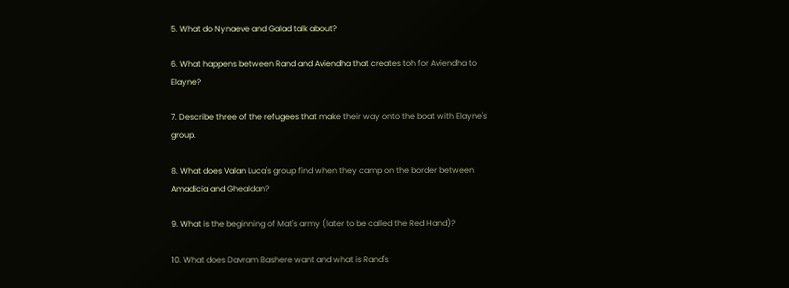5. What do Nynaeve and Galad talk about?

6. What happens between Rand and Aviendha that creates toh for Aviendha to Elayne?

7. Describe three of the refugees that make their way onto the boat with Elayne's group.

8. What does Valan Luca's group find when they camp on the border between Amadicia and Ghealdan?

9. What is the beginning of Mat's army (later to be called the Red Hand)?

10. What does Davram Bashere want and what is Rand's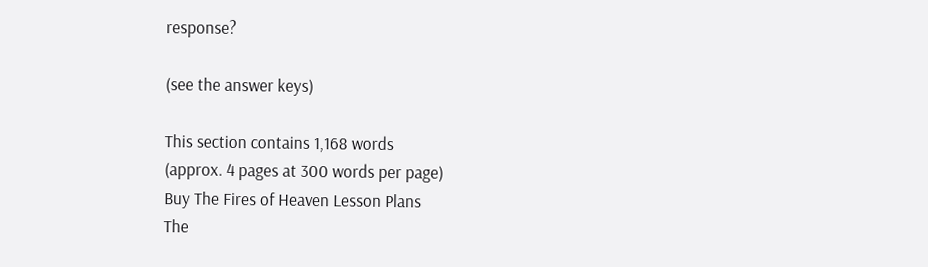response?

(see the answer keys)

This section contains 1,168 words
(approx. 4 pages at 300 words per page)
Buy The Fires of Heaven Lesson Plans
The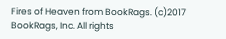Fires of Heaven from BookRags. (c)2017 BookRags, Inc. All rights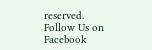reserved.
Follow Us on Facebook